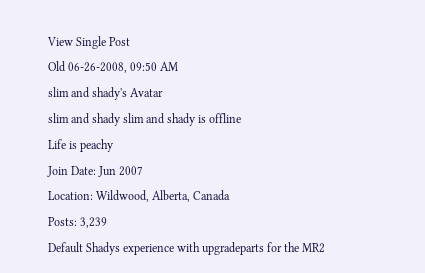View Single Post
Old 06-26-2008, 09:50 AM
slim and shady's Avatar
slim and shady slim and shady is offline
Life is peachy
Join Date: Jun 2007
Location: Wildwood, Alberta, Canada
Posts: 3,239
Default Shadys experience with upgradeparts for the MR2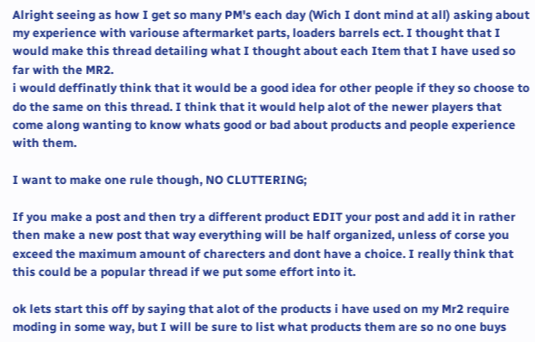Alright seeing as how I get so many PM's each day (Wich I dont mind at all) asking about my experience with variouse aftermarket parts, loaders barrels ect. I thought that I would make this thread detailing what I thought about each Item that I have used so far with the MR2.
i would deffinatly think that it would be a good idea for other people if they so choose to do the same on this thread. I think that it would help alot of the newer players that come along wanting to know whats good or bad about products and people experience with them.

I want to make one rule though, NO CLUTTERING;

If you make a post and then try a different product EDIT your post and add it in rather then make a new post that way everything will be half organized, unless of corse you exceed the maximum amount of charecters and dont have a choice. I really think that this could be a popular thread if we put some effort into it.

ok lets start this off by saying that alot of the products i have used on my Mr2 require moding in some way, but I will be sure to list what products them are so no one buys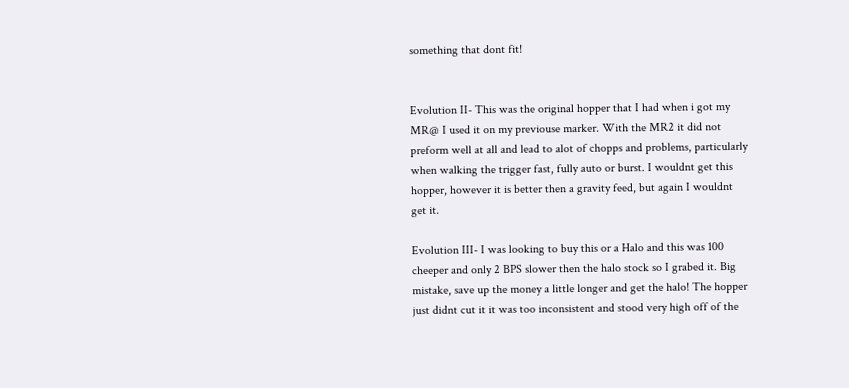something that dont fit!


Evolution II- This was the original hopper that I had when i got my MR@ I used it on my previouse marker. With the MR2 it did not preform well at all and lead to alot of chopps and problems, particularly when walking the trigger fast, fully auto or burst. I wouldnt get this hopper, however it is better then a gravity feed, but again I wouldnt get it.

Evolution III- I was looking to buy this or a Halo and this was 100 cheeper and only 2 BPS slower then the halo stock so I grabed it. Big mistake, save up the money a little longer and get the halo! The hopper just didnt cut it it was too inconsistent and stood very high off of the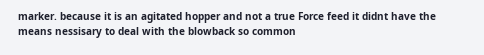marker. because it is an agitated hopper and not a true Force feed it didnt have the means nessisary to deal with the blowback so common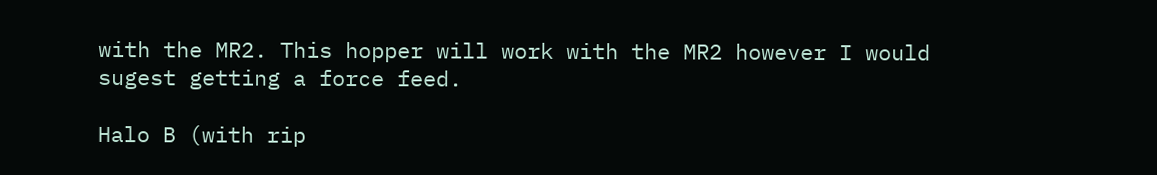with the MR2. This hopper will work with the MR2 however I would sugest getting a force feed.

Halo B (with rip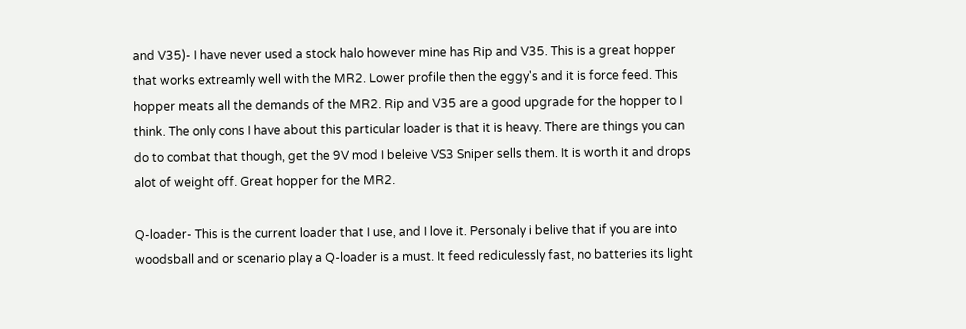and V35)- I have never used a stock halo however mine has Rip and V35. This is a great hopper that works extreamly well with the MR2. Lower profile then the eggy's and it is force feed. This hopper meats all the demands of the MR2. Rip and V35 are a good upgrade for the hopper to I think. The only cons I have about this particular loader is that it is heavy. There are things you can do to combat that though, get the 9V mod I beleive VS3 Sniper sells them. It is worth it and drops alot of weight off. Great hopper for the MR2.

Q-loader- This is the current loader that I use, and I love it. Personaly i belive that if you are into woodsball and or scenario play a Q-loader is a must. It feed rediculessly fast, no batteries its light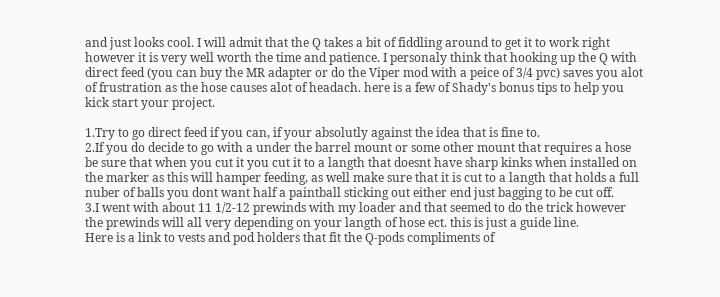and just looks cool. I will admit that the Q takes a bit of fiddling around to get it to work right however it is very well worth the time and patience. I personaly think that hooking up the Q with direct feed (you can buy the MR adapter or do the Viper mod with a peice of 3/4 pvc) saves you alot of frustration as the hose causes alot of headach. here is a few of Shady's bonus tips to help you kick start your project.

1.Try to go direct feed if you can, if your absolutly against the idea that is fine to.
2.If you do decide to go with a under the barrel mount or some other mount that requires a hose be sure that when you cut it you cut it to a langth that doesnt have sharp kinks when installed on the marker as this will hamper feeding, as well make sure that it is cut to a langth that holds a full nuber of balls you dont want half a paintball sticking out either end just bagging to be cut off.
3.I went with about 11 1/2-12 prewinds with my loader and that seemed to do the trick however the prewinds will all very depending on your langth of hose ect. this is just a guide line.
Here is a link to vests and pod holders that fit the Q-pods compliments of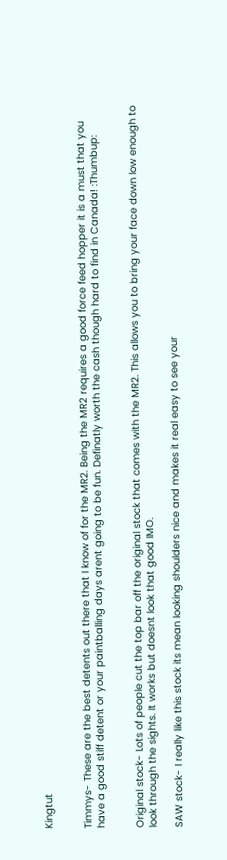Kingtut


Timmys- These are the best detents out there that I know of for the MR2. Being the MR2 requires a good force feed hopper it is a must that you have a good stiff detent or your paintballing days arent going to be fun. Definatly worth the cash though hard to find in Canada! :Thumbup:


Original stock- Lots of people cut the top bar off the original stock that comes with the MR2. This allows you to bring your face down low enough to look through the sights. It works but doesnt look that good IMO.

SAW stock- I really like this stock its mean looking shoulders nice and makes it real easy to see your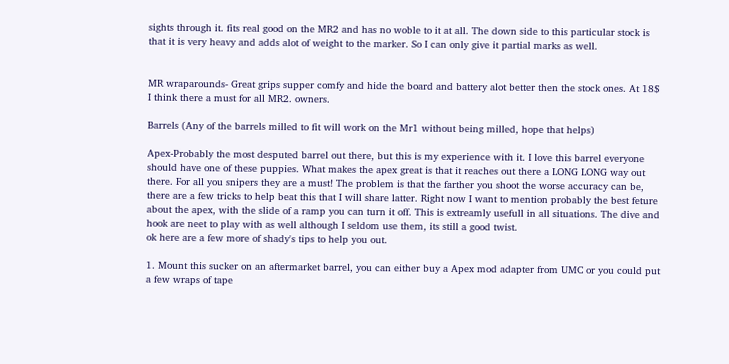sights through it. fits real good on the MR2 and has no woble to it at all. The down side to this particular stock is that it is very heavy and adds alot of weight to the marker. So I can only give it partial marks as well.


MR wraparounds- Great grips supper comfy and hide the board and battery alot better then the stock ones. At 18$ I think there a must for all MR2. owners.

Barrels (Any of the barrels milled to fit will work on the Mr1 without being milled, hope that helps)

Apex-Probably the most desputed barrel out there, but this is my experience with it. I love this barrel everyone should have one of these puppies. What makes the apex great is that it reaches out there a LONG LONG way out there. For all you snipers they are a must! The problem is that the farther you shoot the worse accuracy can be, there are a few tricks to help beat this that I will share latter. Right now I want to mention probably the best feture about the apex, with the slide of a ramp you can turn it off. This is extreamly usefull in all situations. The dive and hook are neet to play with as well although I seldom use them, its still a good twist.
ok here are a few more of shady's tips to help you out.

1. Mount this sucker on an aftermarket barrel, you can either buy a Apex mod adapter from UMC or you could put a few wraps of tape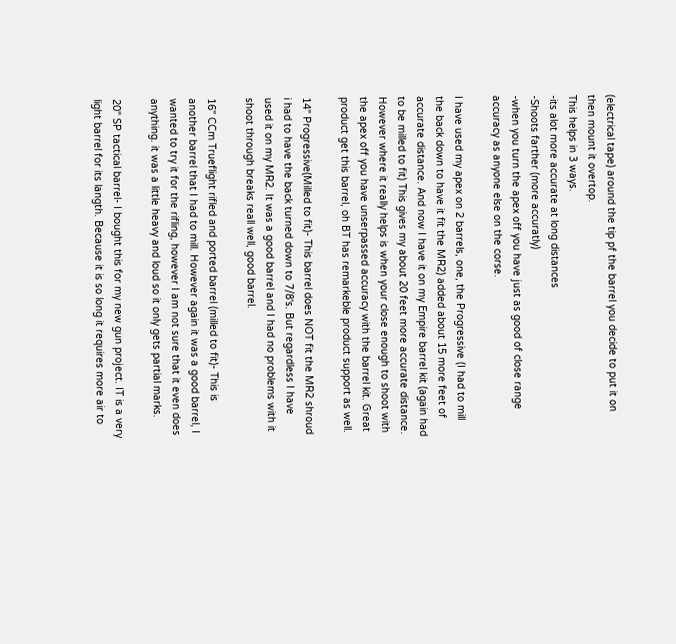(electrical tape) around the tip pf the barrel you decide to put it on then mount it overtop.
This helps in 3 ways.
-its alot more accurate at long distances
-Shoots farther (more accuratly)
-when you turn the apex off you have just as good of close range accuracy as anyone else on the corse.

I have used my apex on 2 barrels, one, the Progressive (I had to mill the back down to have it fit the MR2) added about 15 more feet of accurate distance. And now I have it on my Empire barrel kit (again had to be milled to fit) This gives my about 20 feet more accurate distance. However where it really helps is when your close enough to shoot with the apex off you have unserpassed accuracy with the barrel kit. Great product get this barrel, oh BT has remarkeble product support as well.

14" Progressive(Milled to fit)- This barrel does NOT fit the MR2 shroud i had to have the back turned down to 7/8's. But regardless I have used it on my MR2. It was a good barrel and I had no problems with it shoot through breaks reall well, good barrel.

16" CCm Trueflight rifled and ported barrel (milled to fit)- This is another barrel that I had to mill. However again it was a good barrel, I wanted to try it for the rifling, however I am not sure that it even does anything. it was a little heavy and loud so it only gets partial marks.

20" SP tactical barrel- I bought this for my new gun project. IT is a very light barrel for its langth. Because it is so long it requires more air to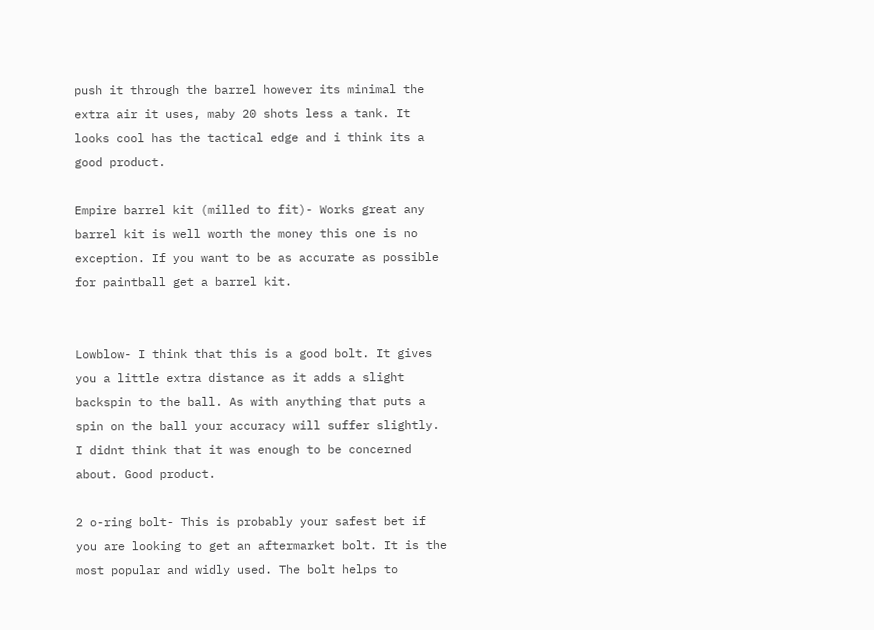push it through the barrel however its minimal the extra air it uses, maby 20 shots less a tank. It looks cool has the tactical edge and i think its a good product.

Empire barrel kit (milled to fit)- Works great any barrel kit is well worth the money this one is no exception. If you want to be as accurate as possible for paintball get a barrel kit.


Lowblow- I think that this is a good bolt. It gives you a little extra distance as it adds a slight backspin to the ball. As with anything that puts a spin on the ball your accuracy will suffer slightly. I didnt think that it was enough to be concerned about. Good product.

2 o-ring bolt- This is probably your safest bet if you are looking to get an aftermarket bolt. It is the most popular and widly used. The bolt helps to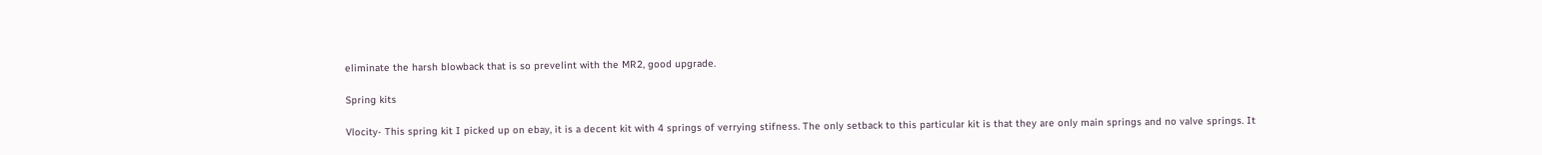eliminate the harsh blowback that is so prevelint with the MR2, good upgrade.

Spring kits

Vlocity- This spring kit I picked up on ebay, it is a decent kit with 4 springs of verrying stifness. The only setback to this particular kit is that they are only main springs and no valve springs. It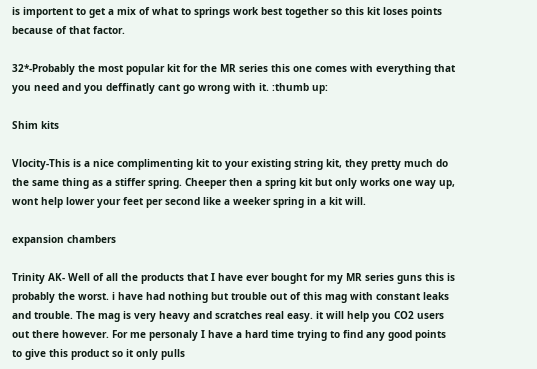is importent to get a mix of what to springs work best together so this kit loses points because of that factor.

32*-Probably the most popular kit for the MR series this one comes with everything that you need and you deffinatly cant go wrong with it. :thumb up:

Shim kits

Vlocity-This is a nice complimenting kit to your existing string kit, they pretty much do the same thing as a stiffer spring. Cheeper then a spring kit but only works one way up, wont help lower your feet per second like a weeker spring in a kit will.

expansion chambers

Trinity AK- Well of all the products that I have ever bought for my MR series guns this is probably the worst. i have had nothing but trouble out of this mag with constant leaks and trouble. The mag is very heavy and scratches real easy. it will help you CO2 users out there however. For me personaly I have a hard time trying to find any good points to give this product so it only pulls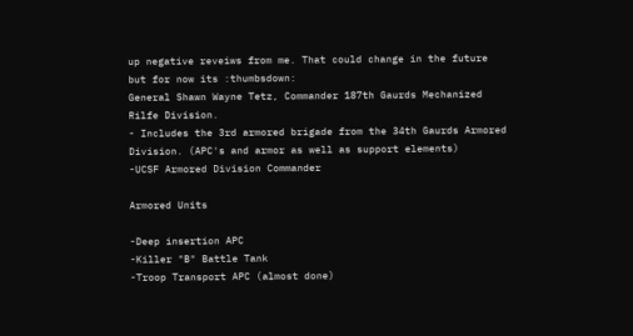up negative reveiws from me. That could change in the future but for now its :thumbsdown:
General Shawn Wayne Tetz, Commander 187th Gaurds Mechanized Rilfe Division.
- Includes the 3rd armored brigade from the 34th Gaurds Armored Division. (APC's and armor as well as support elements)
-UCSF Armored Division Commander

Armored Units

-Deep insertion APC
-Killer "B" Battle Tank
-Troop Transport APC (almost done)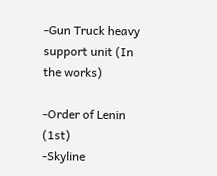-Gun Truck heavy support unit (In the works)

-Order of Lenin (1st)
-Skyline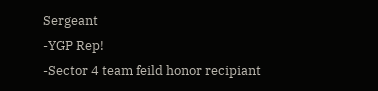Sergeant
-YGP Rep!
-Sector 4 team feild honor recipiant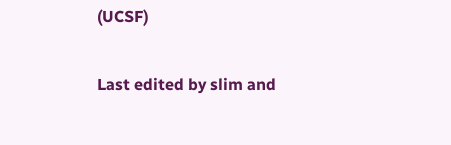(UCSF)

Last edited by slim and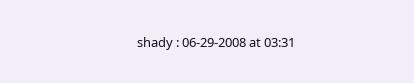shady : 06-29-2008 at 03:31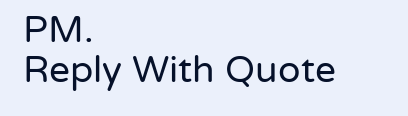PM.
Reply With Quote